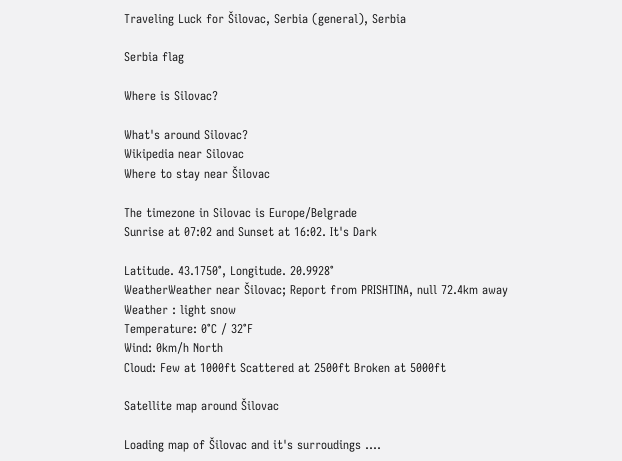Traveling Luck for Šilovac, Serbia (general), Serbia

Serbia flag

Where is Silovac?

What's around Silovac?
Wikipedia near Silovac
Where to stay near Šilovac

The timezone in Silovac is Europe/Belgrade
Sunrise at 07:02 and Sunset at 16:02. It's Dark

Latitude. 43.1750°, Longitude. 20.9928°
WeatherWeather near Šilovac; Report from PRISHTINA, null 72.4km away
Weather : light snow
Temperature: 0°C / 32°F
Wind: 0km/h North
Cloud: Few at 1000ft Scattered at 2500ft Broken at 5000ft

Satellite map around Šilovac

Loading map of Šilovac and it's surroudings ....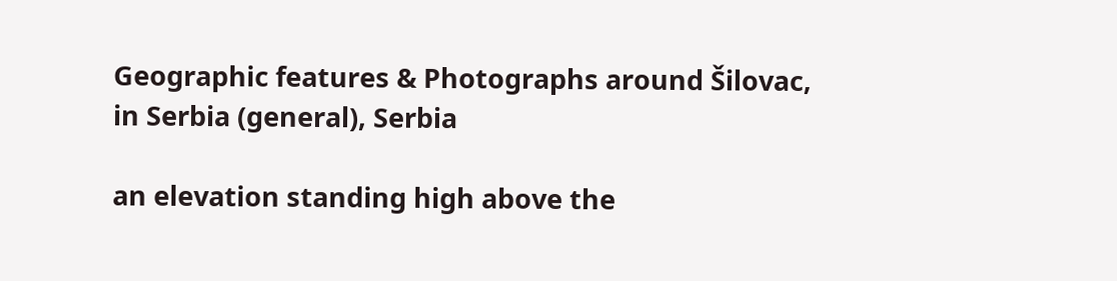Geographic features & Photographs around Šilovac, in Serbia (general), Serbia

an elevation standing high above the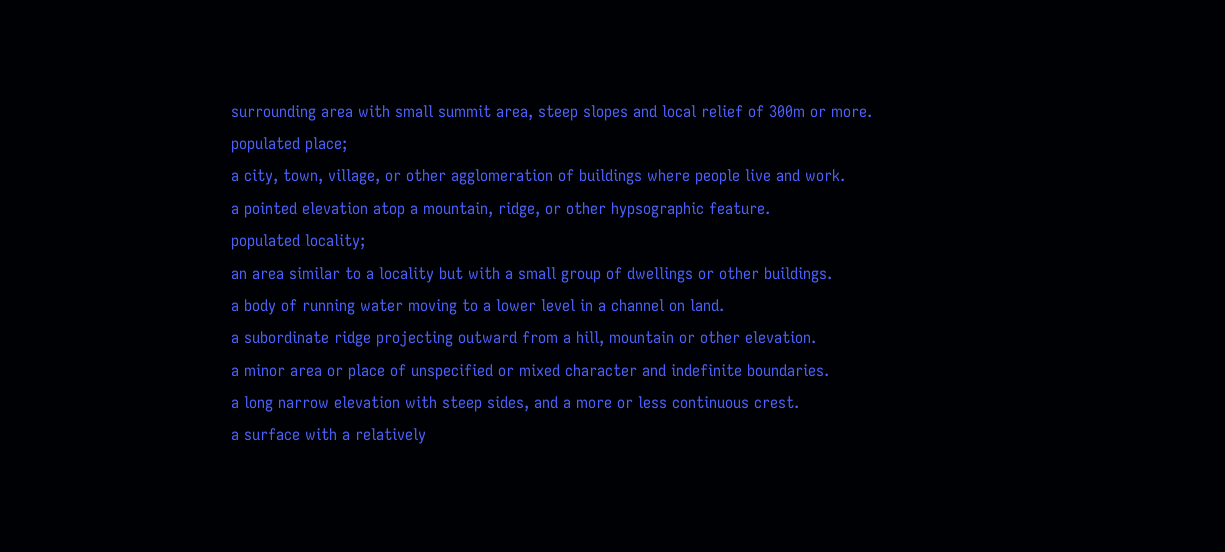surrounding area with small summit area, steep slopes and local relief of 300m or more.
populated place;
a city, town, village, or other agglomeration of buildings where people live and work.
a pointed elevation atop a mountain, ridge, or other hypsographic feature.
populated locality;
an area similar to a locality but with a small group of dwellings or other buildings.
a body of running water moving to a lower level in a channel on land.
a subordinate ridge projecting outward from a hill, mountain or other elevation.
a minor area or place of unspecified or mixed character and indefinite boundaries.
a long narrow elevation with steep sides, and a more or less continuous crest.
a surface with a relatively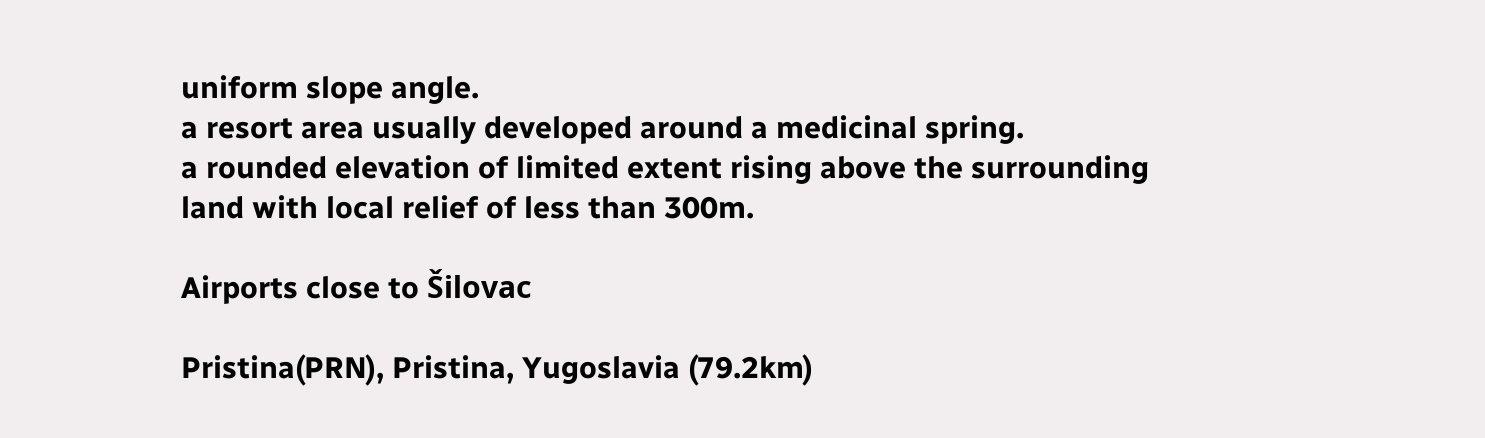uniform slope angle.
a resort area usually developed around a medicinal spring.
a rounded elevation of limited extent rising above the surrounding land with local relief of less than 300m.

Airports close to Šilovac

Pristina(PRN), Pristina, Yugoslavia (79.2km)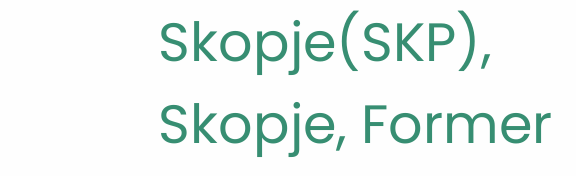Skopje(SKP), Skopje, Former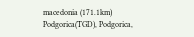macedonia (171.1km)
Podgorica(TGD), Podgorica,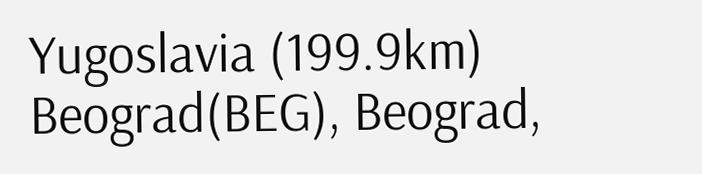Yugoslavia (199.9km)
Beograd(BEG), Beograd,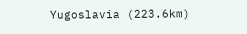Yugoslavia (223.6km)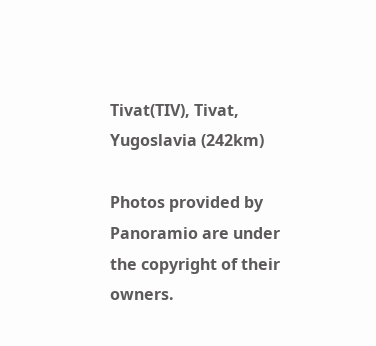Tivat(TIV), Tivat, Yugoslavia (242km)

Photos provided by Panoramio are under the copyright of their owners.